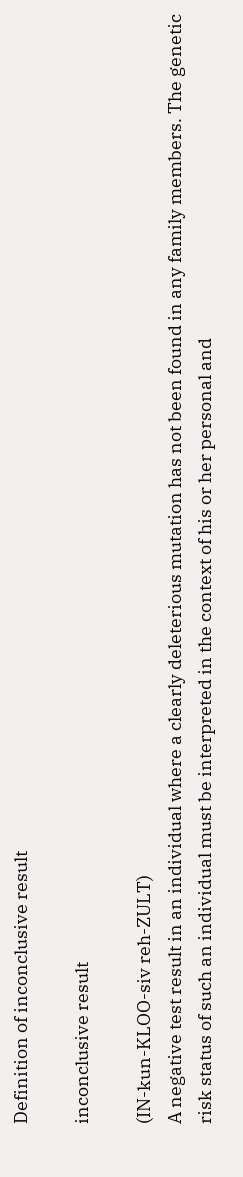Definition of inconclusive result

inconclusive result

(IN-kun-KLOO-siv reh-ZULT)
A negative test result in an individual where a clearly deleterious mutation has not been found in any family members. The genetic risk status of such an individual must be interpreted in the context of his or her personal and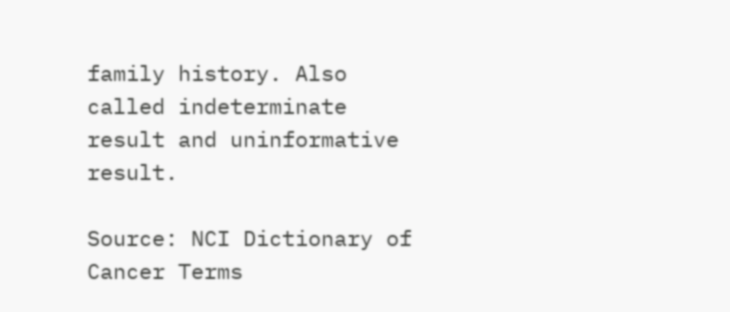family history. Also called indeterminate result and uninformative result.

Source: NCI Dictionary of Cancer Terms